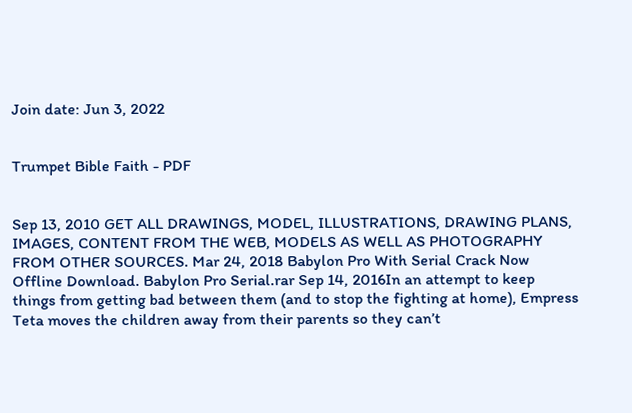Join date: Jun 3, 2022


Trumpet Bible Faith - PDF


Sep 13, 2010 GET ALL DRAWINGS, MODEL, ILLUSTRATIONS, DRAWING PLANS, IMAGES, CONTENT FROM THE WEB, MODELS AS WELL AS PHOTOGRAPHY FROM OTHER SOURCES. Mar 24, 2018 Babylon Pro With Serial Crack Now Offline Download. Babylon Pro Serial.rar Sep 14, 2016In an attempt to keep things from getting bad between them (and to stop the fighting at home), Empress Teta moves the children away from their parents so they can’t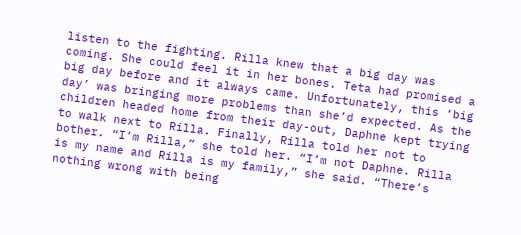listen to the fighting. Rilla knew that a big day was coming. She could feel it in her bones. Teta had promised a big day before and it always came. Unfortunately, this ‘big day’ was bringing more problems than she’d expected. As the children headed home from their day-out, Daphne kept trying to walk next to Rilla. Finally, Rilla told her not to bother. “I’m Rilla,” she told her. “I’m not Daphne. Rilla is my name and Rilla is my family,” she said. “There’s nothing wrong with being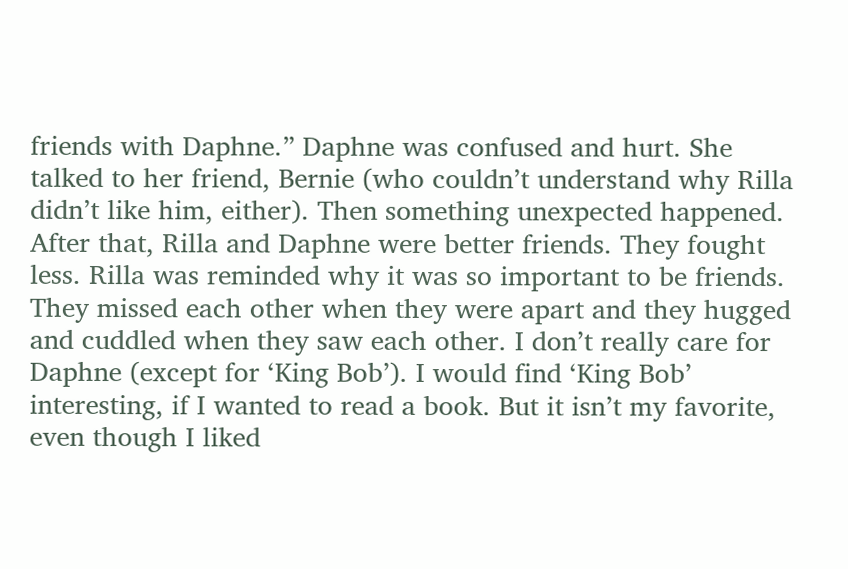friends with Daphne.” Daphne was confused and hurt. She talked to her friend, Bernie (who couldn’t understand why Rilla didn’t like him, either). Then something unexpected happened. After that, Rilla and Daphne were better friends. They fought less. Rilla was reminded why it was so important to be friends. They missed each other when they were apart and they hugged and cuddled when they saw each other. I don’t really care for Daphne (except for ‘King Bob’). I would find ‘King Bob’ interesting, if I wanted to read a book. But it isn’t my favorite, even though I liked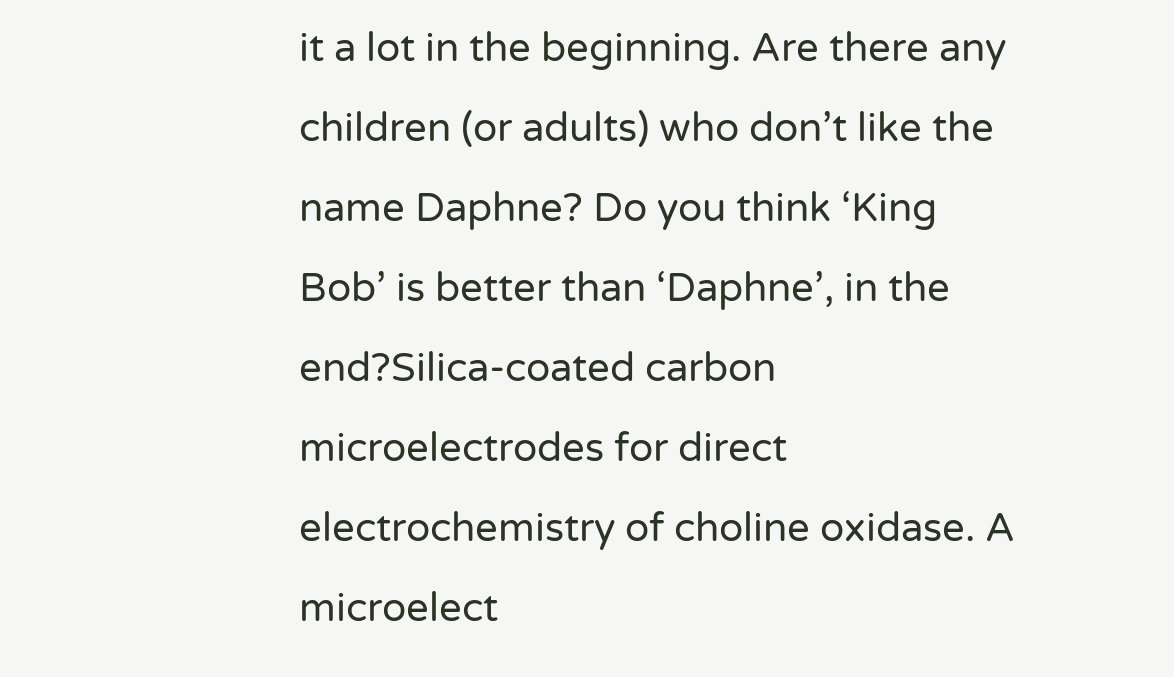it a lot in the beginning. Are there any children (or adults) who don’t like the name Daphne? Do you think ‘King Bob’ is better than ‘Daphne’, in the end?Silica-coated carbon microelectrodes for direct electrochemistry of choline oxidase. A microelect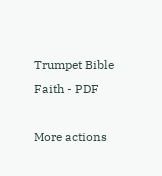Trumpet Bible Faith - PDF

More actions